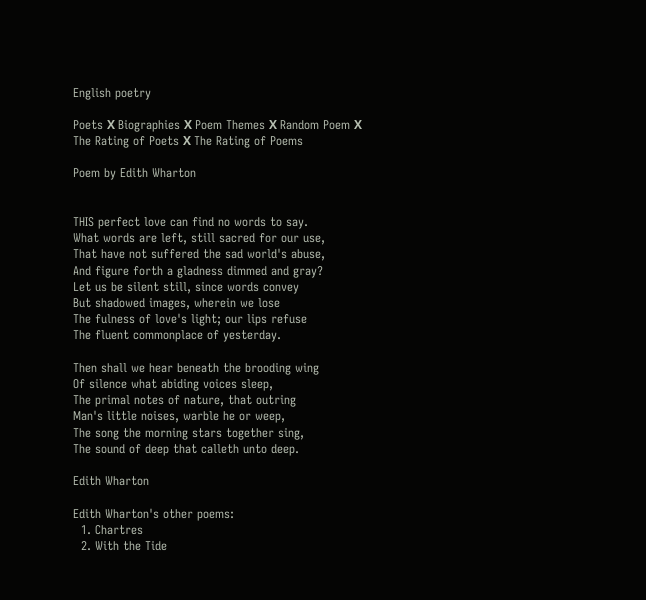English poetry

Poets Х Biographies Х Poem Themes Х Random Poem Х
The Rating of Poets Х The Rating of Poems

Poem by Edith Wharton


THIS perfect love can find no words to say.
What words are left, still sacred for our use,
That have not suffered the sad world's abuse,
And figure forth a gladness dimmed and gray?
Let us be silent still, since words convey
But shadowed images, wherein we lose
The fulness of love's light; our lips refuse
The fluent commonplace of yesterday.

Then shall we hear beneath the brooding wing
Of silence what abiding voices sleep,
The primal notes of nature, that outring
Man's little noises, warble he or weep,
The song the morning stars together sing,
The sound of deep that calleth unto deep.

Edith Wharton

Edith Wharton's other poems:
  1. Chartres
  2. With the Tide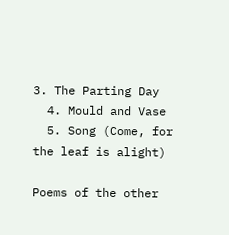3. The Parting Day
  4. Mould and Vase
  5. Song (Come, for the leaf is alight)

Poems of the other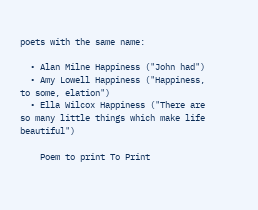poets with the same name:

  • Alan Milne Happiness ("John had")
  • Amy Lowell Happiness ("Happiness, to some, elation")
  • Ella Wilcox Happiness ("There are so many little things which make life beautiful")

    Poem to print To Print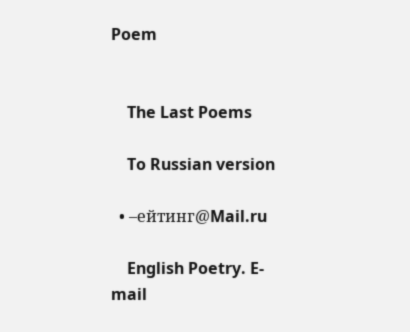Poem


    The Last Poems

    To Russian version

  • –ейтинг@Mail.ru

    English Poetry. E-mail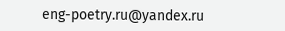eng-poetry.ru@yandex.ru